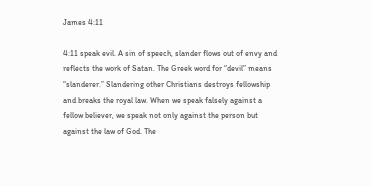James 4:11

4:11 speak evil. A sin of speech, slander flows out of envy and reflects the work of Satan. The Greek word for “devil” means “slanderer.” Slandering other Christians destroys fellowship and breaks the royal law. When we speak falsely against a fellow believer, we speak not only against the person but against the law of God. The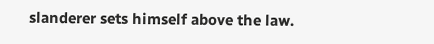slanderer sets himself above the law.